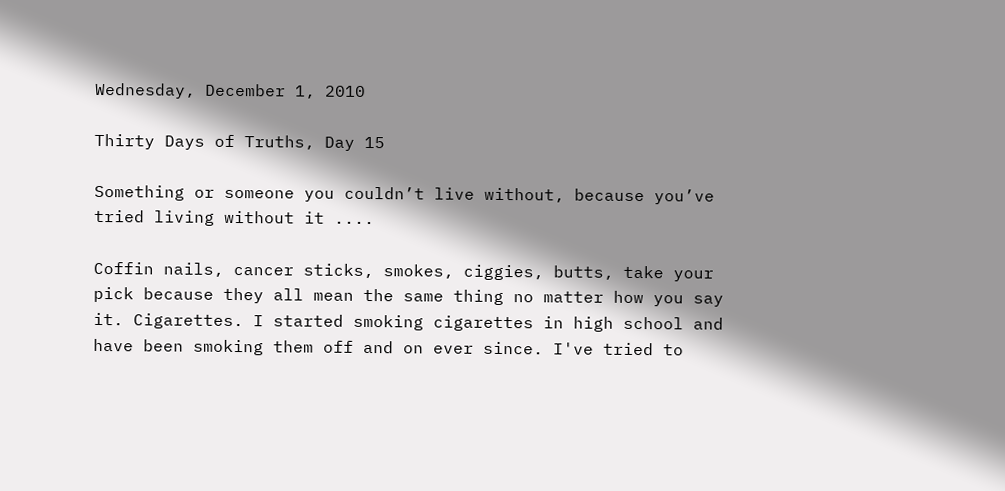Wednesday, December 1, 2010

Thirty Days of Truths, Day 15

Something or someone you couldn’t live without, because you’ve tried living without it ....

Coffin nails, cancer sticks, smokes, ciggies, butts, take your pick because they all mean the same thing no matter how you say it. Cigarettes. I started smoking cigarettes in high school and have been smoking them off and on ever since. I've tried to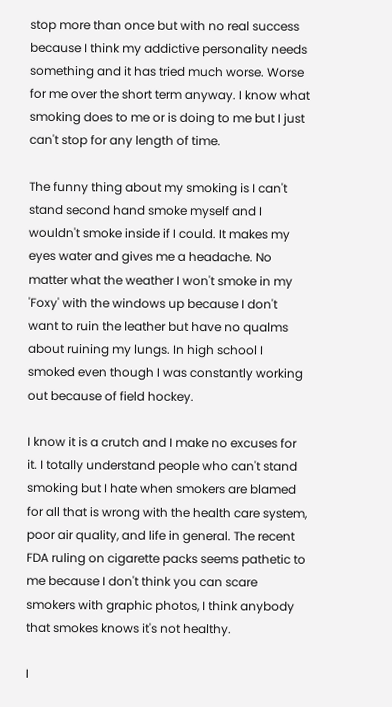stop more than once but with no real success because I think my addictive personality needs something and it has tried much worse. Worse for me over the short term anyway. I know what smoking does to me or is doing to me but I just can't stop for any length of time.

The funny thing about my smoking is I can't stand second hand smoke myself and I wouldn't smoke inside if I could. It makes my eyes water and gives me a headache. No matter what the weather I won't smoke in my 'Foxy' with the windows up because I don't want to ruin the leather but have no qualms about ruining my lungs. In high school I smoked even though I was constantly working out because of field hockey.

I know it is a crutch and I make no excuses for it. I totally understand people who can't stand smoking but I hate when smokers are blamed for all that is wrong with the health care system, poor air quality, and life in general. The recent FDA ruling on cigarette packs seems pathetic to me because I don't think you can scare smokers with graphic photos, I think anybody that smokes knows it's not healthy.

I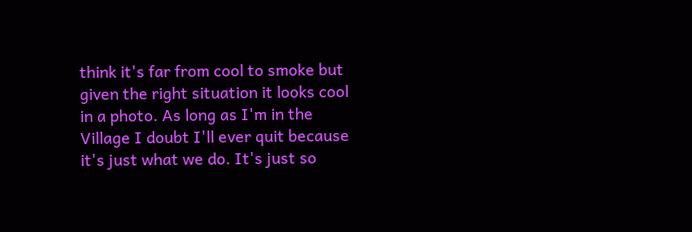think it's far from cool to smoke but given the right situation it looks cool in a photo. As long as I'm in the Village I doubt I'll ever quit because it's just what we do. It's just so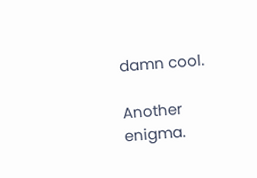damn cool.

Another enigma.